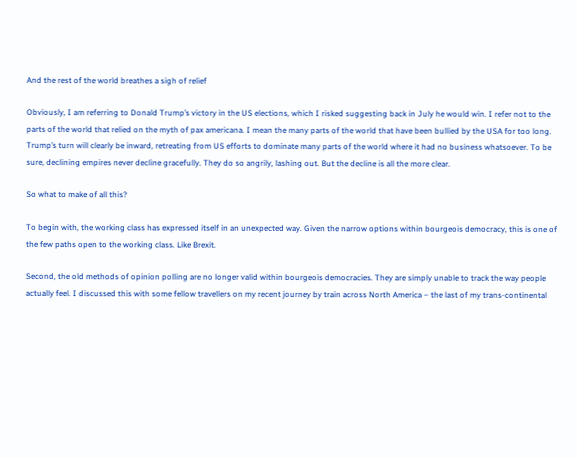And the rest of the world breathes a sigh of relief

Obviously, I am referring to Donald Trump’s victory in the US elections, which I risked suggesting back in July he would win. I refer not to the parts of the world that relied on the myth of pax americana. I mean the many parts of the world that have been bullied by the USA for too long. Trump’s turn will clearly be inward, retreating from US efforts to dominate many parts of the world where it had no business whatsoever. To be sure, declining empires never decline gracefully. They do so angrily, lashing out. But the decline is all the more clear.

So what to make of all this?

To begin with, the working class has expressed itself in an unexpected way. Given the narrow options within bourgeois democracy, this is one of the few paths open to the working class. Like Brexit.

Second, the old methods of opinion polling are no longer valid within bourgeois democracies. They are simply unable to track the way people actually feel. I discussed this with some fellow travellers on my recent journey by train across North America – the last of my trans-continental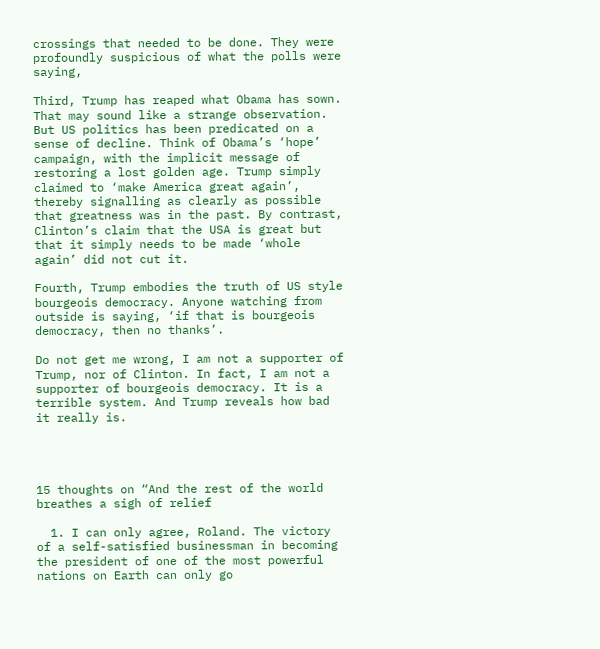crossings that needed to be done. They were profoundly suspicious of what the polls were saying,

Third, Trump has reaped what Obama has sown. That may sound like a strange observation. But US politics has been predicated on a sense of decline. Think of Obama’s ‘hope’ campaign, with the implicit message of restoring a lost golden age. Trump simply claimed to ‘make America great again’, thereby signalling as clearly as possible that greatness was in the past. By contrast, Clinton’s claim that the USA is great but that it simply needs to be made ‘whole again’ did not cut it.

Fourth, Trump embodies the truth of US style bourgeois democracy. Anyone watching from outside is saying, ‘if that is bourgeois democracy, then no thanks’.

Do not get me wrong, I am not a supporter of Trump, nor of Clinton. In fact, I am not a supporter of bourgeois democracy. It is a terrible system. And Trump reveals how bad it really is.




15 thoughts on “And the rest of the world breathes a sigh of relief

  1. I can only agree, Roland. The victory of a self-satisfied businessman in becoming the president of one of the most powerful nations on Earth can only go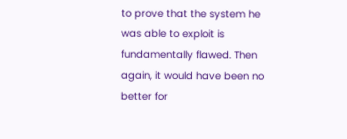to prove that the system he was able to exploit is fundamentally flawed. Then again, it would have been no better for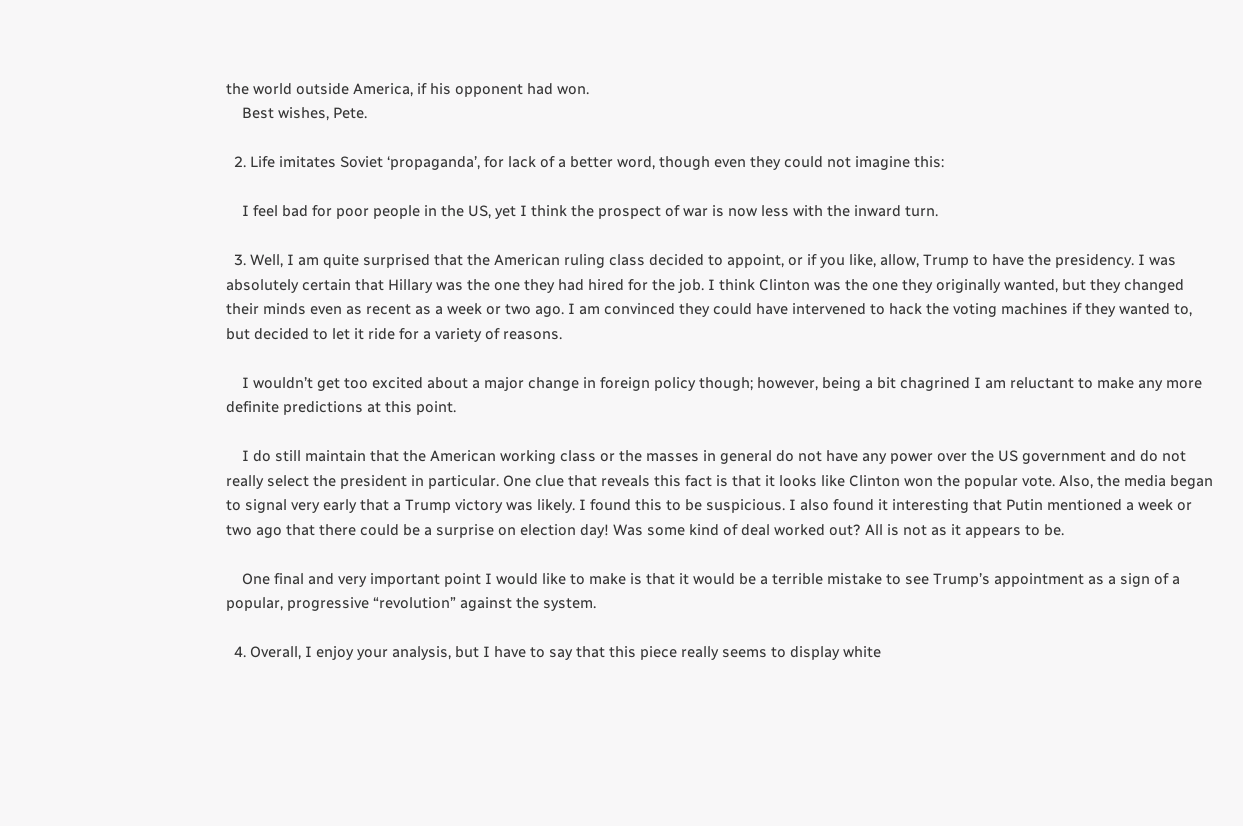the world outside America, if his opponent had won.
    Best wishes, Pete.

  2. Life imitates Soviet ‘propaganda’, for lack of a better word, though even they could not imagine this:

    I feel bad for poor people in the US, yet I think the prospect of war is now less with the inward turn.

  3. Well, I am quite surprised that the American ruling class decided to appoint, or if you like, allow, Trump to have the presidency. I was absolutely certain that Hillary was the one they had hired for the job. I think Clinton was the one they originally wanted, but they changed their minds even as recent as a week or two ago. I am convinced they could have intervened to hack the voting machines if they wanted to, but decided to let it ride for a variety of reasons.

    I wouldn’t get too excited about a major change in foreign policy though; however, being a bit chagrined I am reluctant to make any more definite predictions at this point.

    I do still maintain that the American working class or the masses in general do not have any power over the US government and do not really select the president in particular. One clue that reveals this fact is that it looks like Clinton won the popular vote. Also, the media began to signal very early that a Trump victory was likely. I found this to be suspicious. I also found it interesting that Putin mentioned a week or two ago that there could be a surprise on election day! Was some kind of deal worked out? All is not as it appears to be.

    One final and very important point I would like to make is that it would be a terrible mistake to see Trump’s appointment as a sign of a popular, progressive “revolution” against the system.

  4. Overall, I enjoy your analysis, but I have to say that this piece really seems to display white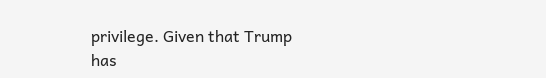privilege. Given that Trump has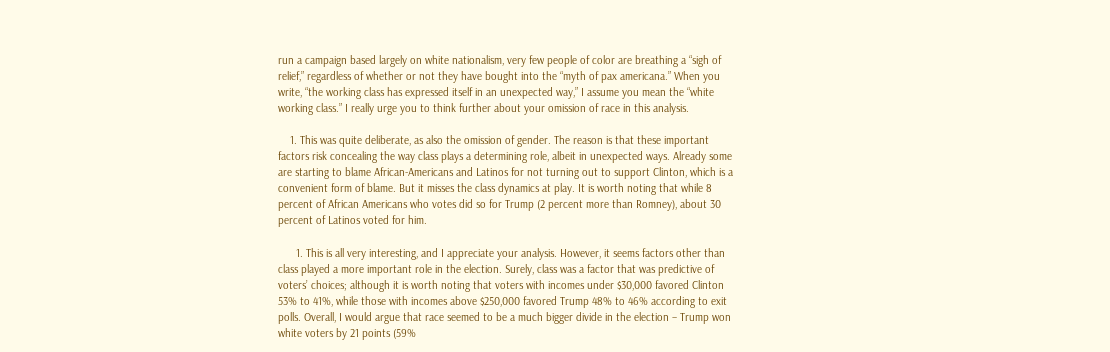run a campaign based largely on white nationalism, very few people of color are breathing a “sigh of relief,” regardless of whether or not they have bought into the “myth of pax americana.” When you write, “the working class has expressed itself in an unexpected way,” I assume you mean the “white working class.” I really urge you to think further about your omission of race in this analysis.

    1. This was quite deliberate, as also the omission of gender. The reason is that these important factors risk concealing the way class plays a determining role, albeit in unexpected ways. Already some are starting to blame African-Americans and Latinos for not turning out to support Clinton, which is a convenient form of blame. But it misses the class dynamics at play. It is worth noting that while 8 percent of African Americans who votes did so for Trump (2 percent more than Romney), about 30 percent of Latinos voted for him.

      1. This is all very interesting, and I appreciate your analysis. However, it seems factors other than class played a more important role in the election. Surely, class was a factor that was predictive of voters’ choices; although it is worth noting that voters with incomes under $30,000 favored Clinton 53% to 41%, while those with incomes above $250,000 favored Trump 48% to 46% according to exit polls. Overall, I would argue that race seemed to be a much bigger divide in the election – Trump won white voters by 21 points (59%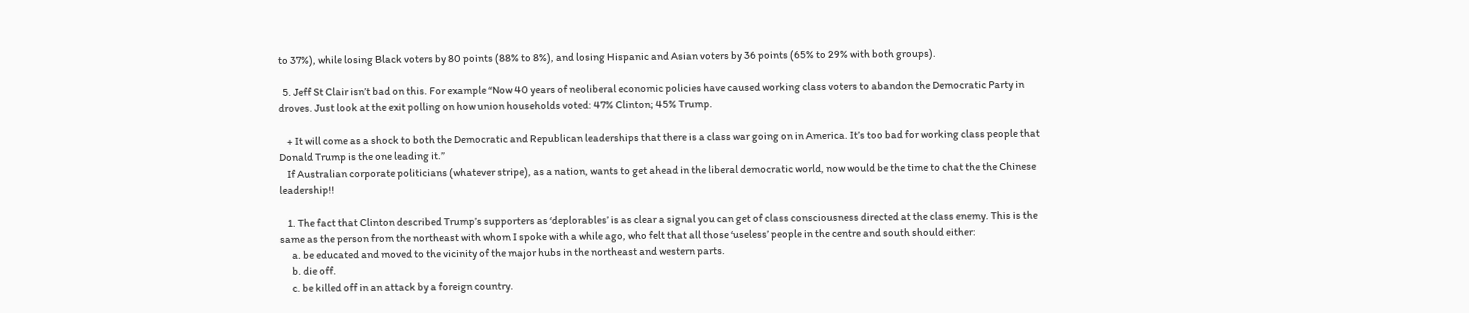to 37%), while losing Black voters by 80 points (88% to 8%), and losing Hispanic and Asian voters by 36 points (65% to 29% with both groups).

  5. Jeff St Clair isn’t bad on this. For example “Now 40 years of neoliberal economic policies have caused working class voters to abandon the Democratic Party in droves. Just look at the exit polling on how union households voted: 47% Clinton; 45% Trump.

    + It will come as a shock to both the Democratic and Republican leaderships that there is a class war going on in America. It’s too bad for working class people that Donald Trump is the one leading it.”
    If Australian corporate politicians (whatever stripe), as a nation, wants to get ahead in the liberal democratic world, now would be the time to chat the the Chinese leadership!!

    1. The fact that Clinton described Trump’s supporters as ‘deplorables’ is as clear a signal you can get of class consciousness directed at the class enemy. This is the same as the person from the northeast with whom I spoke with a while ago, who felt that all those ‘useless’ people in the centre and south should either:
      a. be educated and moved to the vicinity of the major hubs in the northeast and western parts.
      b. die off.
      c. be killed off in an attack by a foreign country.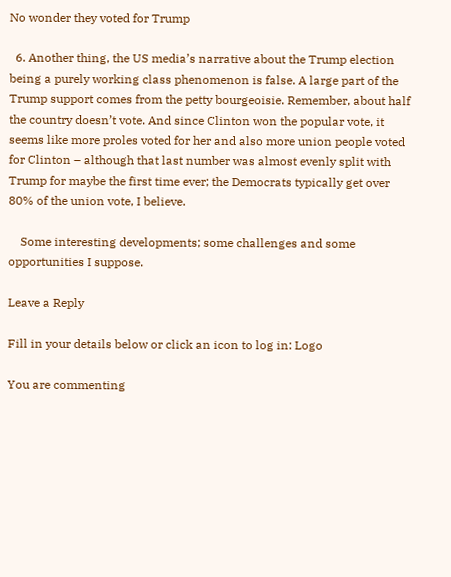No wonder they voted for Trump

  6. Another thing, the US media’s narrative about the Trump election being a purely working class phenomenon is false. A large part of the Trump support comes from the petty bourgeoisie. Remember, about half the country doesn’t vote. And since Clinton won the popular vote, it seems like more proles voted for her and also more union people voted for Clinton – although that last number was almost evenly split with Trump for maybe the first time ever; the Democrats typically get over 80% of the union vote, I believe.

    Some interesting developments; some challenges and some opportunities I suppose.

Leave a Reply

Fill in your details below or click an icon to log in: Logo

You are commenting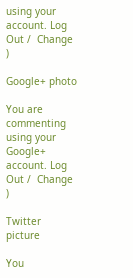using your account. Log Out /  Change )

Google+ photo

You are commenting using your Google+ account. Log Out /  Change )

Twitter picture

You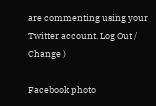are commenting using your Twitter account. Log Out /  Change )

Facebook photo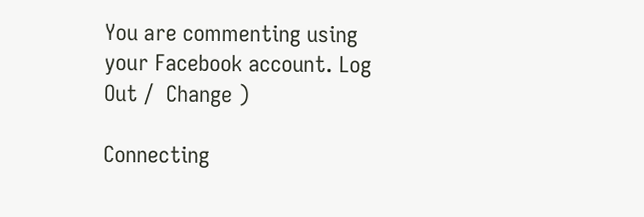You are commenting using your Facebook account. Log Out /  Change )

Connecting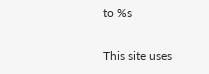to %s

This site uses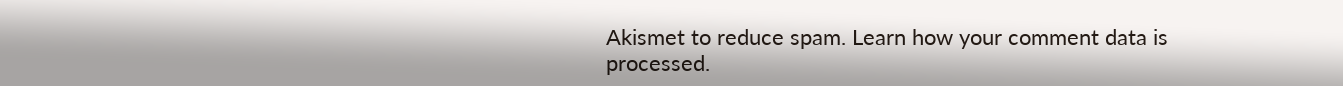Akismet to reduce spam. Learn how your comment data is processed.